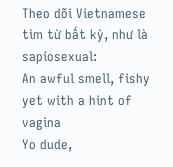Theo dõi Vietnamese
tìm từ bất kỳ, như là sapiosexual:
An awful smell, fishy yet with a hint of vagina
Yo dude,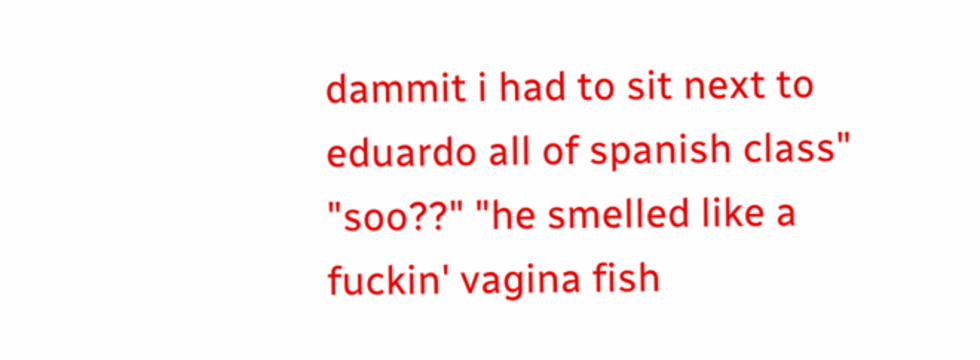dammit i had to sit next to eduardo all of spanish class" "soo??" "he smelled like a fuckin' vagina fish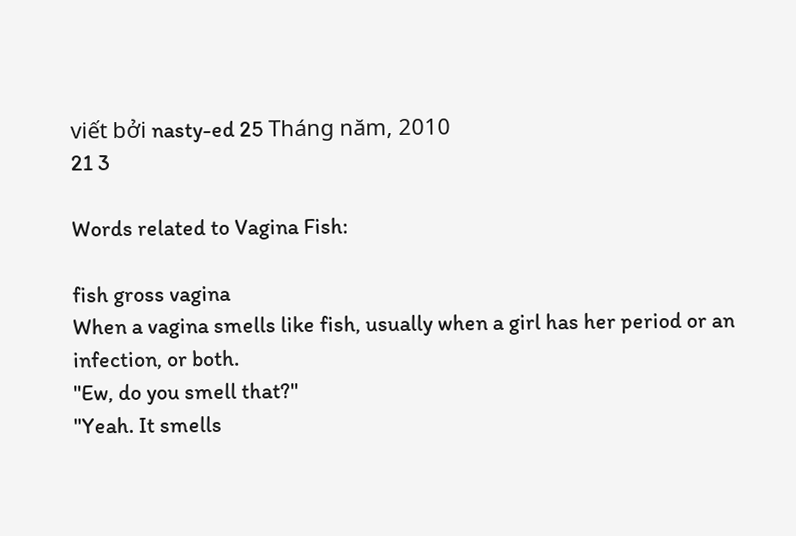viết bởi nasty-ed 25 Tháng năm, 2010
21 3

Words related to Vagina Fish:

fish gross vagina
When a vagina smells like fish, usually when a girl has her period or an infection, or both.
"Ew, do you smell that?"
"Yeah. It smells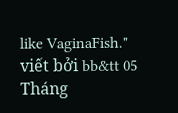like VaginaFish."
viết bởi bb&tt 05 Tháng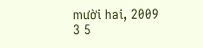mười hai, 2009
3 5